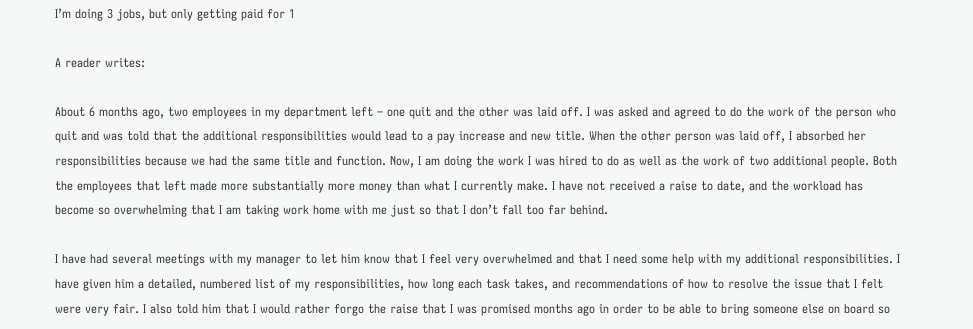I’m doing 3 jobs, but only getting paid for 1

A reader writes:

About 6 months ago, two employees in my department left – one quit and the other was laid off. I was asked and agreed to do the work of the person who quit and was told that the additional responsibilities would lead to a pay increase and new title. When the other person was laid off, I absorbed her responsibilities because we had the same title and function. Now, I am doing the work I was hired to do as well as the work of two additional people. Both the employees that left made more substantially more money than what I currently make. I have not received a raise to date, and the workload has become so overwhelming that I am taking work home with me just so that I don’t fall too far behind.

I have had several meetings with my manager to let him know that I feel very overwhelmed and that I need some help with my additional responsibilities. I have given him a detailed, numbered list of my responsibilities, how long each task takes, and recommendations of how to resolve the issue that I felt were very fair. I also told him that I would rather forgo the raise that I was promised months ago in order to be able to bring someone else on board so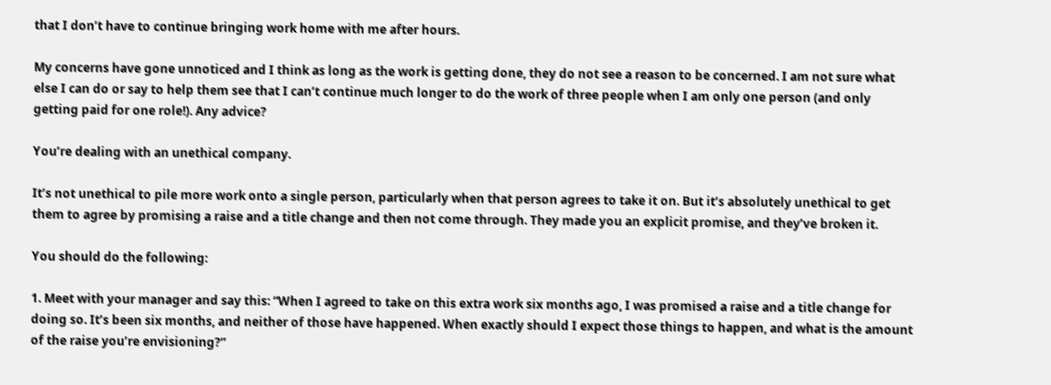that I don’t have to continue bringing work home with me after hours.

My concerns have gone unnoticed and I think as long as the work is getting done, they do not see a reason to be concerned. I am not sure what else I can do or say to help them see that I can’t continue much longer to do the work of three people when I am only one person (and only getting paid for one role!). Any advice?

You’re dealing with an unethical company.

It’s not unethical to pile more work onto a single person, particularly when that person agrees to take it on. But it’s absolutely unethical to get them to agree by promising a raise and a title change and then not come through. They made you an explicit promise, and they’ve broken it.

You should do the following:

1. Meet with your manager and say this: “When I agreed to take on this extra work six months ago, I was promised a raise and a title change for doing so. It’s been six months, and neither of those have happened. When exactly should I expect those things to happen, and what is the amount of the raise you’re envisioning?”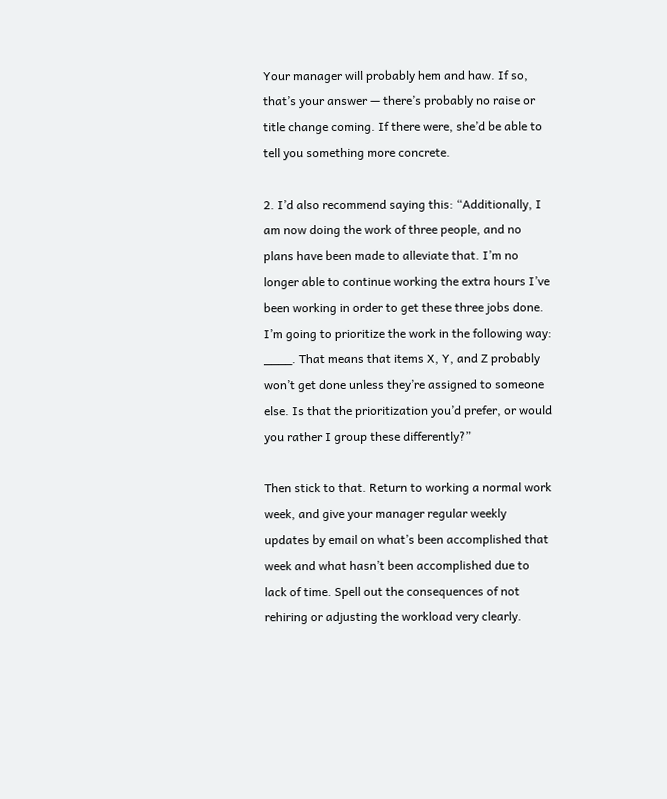Your manager will probably hem and haw. If so, that’s your answer — there’s probably no raise or title change coming. If there were, she’d be able to tell you something more concrete.

2. I’d also recommend saying this: “Additionally, I am now doing the work of three people, and no plans have been made to alleviate that. I’m no longer able to continue working the extra hours I’ve been working in order to get these three jobs done. I’m going to prioritize the work in the following way: ____. That means that items X, Y, and Z probably won’t get done unless they’re assigned to someone else. Is that the prioritization you’d prefer, or would you rather I group these differently?”

Then stick to that. Return to working a normal work week, and give your manager regular weekly updates by email on what’s been accomplished that week and what hasn’t been accomplished due to lack of time. Spell out the consequences of not rehiring or adjusting the workload very clearly.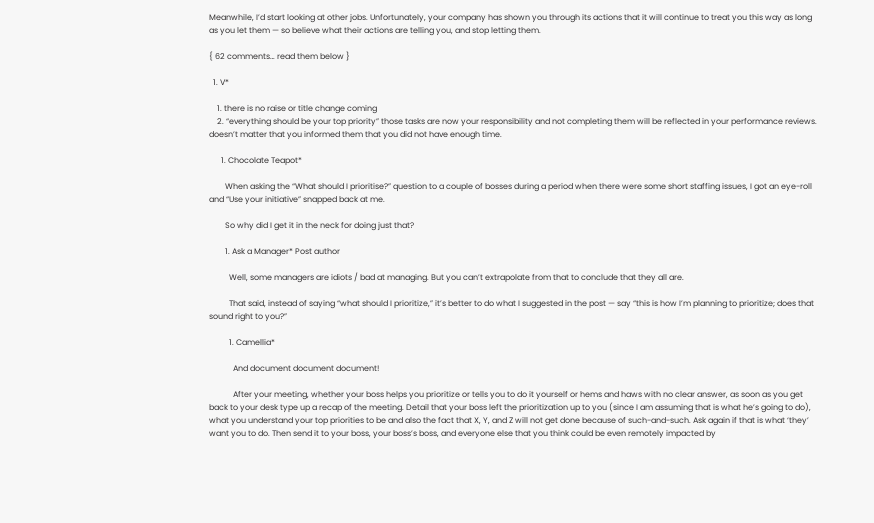Meanwhile, I’d start looking at other jobs. Unfortunately, your company has shown you through its actions that it will continue to treat you this way as long as you let them — so believe what their actions are telling you, and stop letting them.

{ 62 comments… read them below }

  1. V*

    1. there is no raise or title change coming
    2. “everything should be your top priority” those tasks are now your responsibility and not completing them will be reflected in your performance reviews. doesn’t matter that you informed them that you did not have enough time.

      1. Chocolate Teapot*

        When asking the “What should I prioritise?” question to a couple of bosses during a period when there were some short staffing issues, I got an eye-roll and “Use your initiative” snapped back at me.

        So why did I get it in the neck for doing just that?

        1. Ask a Manager* Post author

          Well, some managers are idiots / bad at managing. But you can’t extrapolate from that to conclude that they all are.

          That said, instead of saying “what should I prioritize,” it’s better to do what I suggested in the post — say “this is how I’m planning to prioritize; does that sound right to you?”

          1. Camellia*

            And document document document!

            After your meeting, whether your boss helps you prioritize or tells you to do it yourself or hems and haws with no clear answer, as soon as you get back to your desk type up a recap of the meeting. Detail that your boss left the prioritization up to you (since I am assuming that is what he’s going to do), what you understand your top priorities to be and also the fact that X, Y, and Z will not get done because of such-and-such. Ask again if that is what ‘they’ want you to do. Then send it to your boss, your boss’s boss, and everyone else that you think could be even remotely impacted by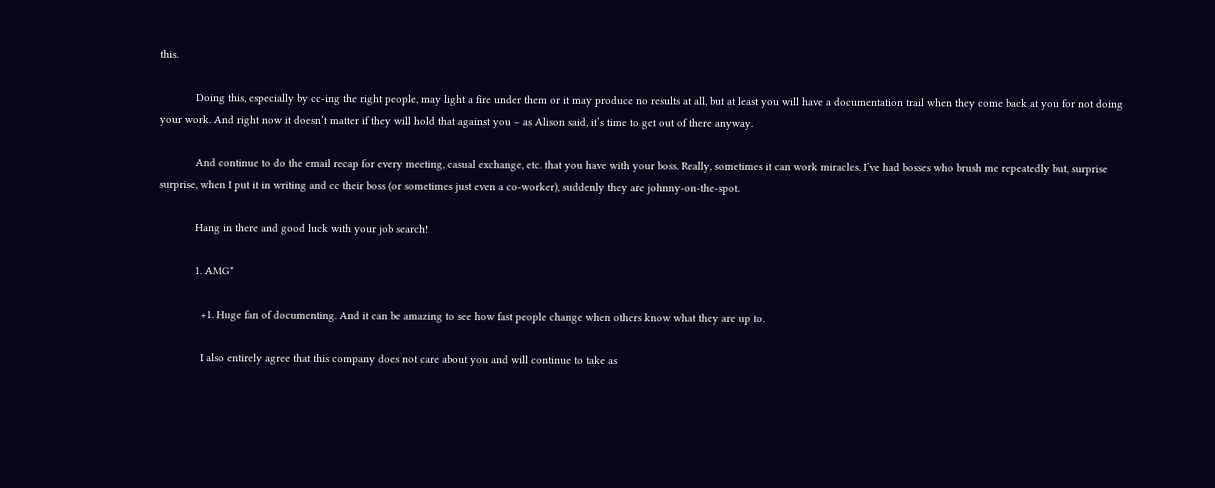this.

            Doing this, especially by cc-ing the right people, may light a fire under them or it may produce no results at all, but at least you will have a documentation trail when they come back at you for not doing your work. And right now it doesn’t matter if they will hold that against you – as Alison said, it’s time to get out of there anyway.

            And continue to do the email recap for every meeting, casual exchange, etc. that you have with your boss. Really, sometimes it can work miracles. I’ve had bosses who brush me repeatedly but, surprise surprise, when I put it in writing and cc their boss (or sometimes just even a co-worker), suddenly they are johnny-on-the-spot.

            Hang in there and good luck with your job search!

            1. AMG*

              +1. Huge fan of documenting. And it can be amazing to see how fast people change when others know what they are up to.

              I also entirely agree that this company does not care about you and will continue to take as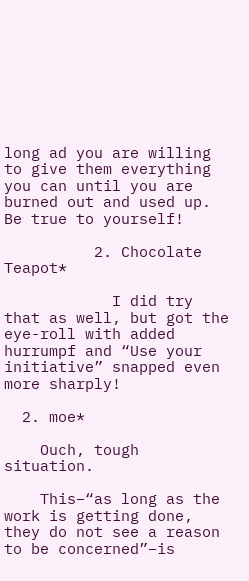long ad you are willing to give them everything you can until you are burned out and used up. Be true to yourself!

          2. Chocolate Teapot*

            I did try that as well, but got the eye-roll with added hurrumpf and “Use your initiative” snapped even more sharply!

  2. moe*

    Ouch, tough situation.

    This–“as long as the work is getting done, they do not see a reason to be concerned”–is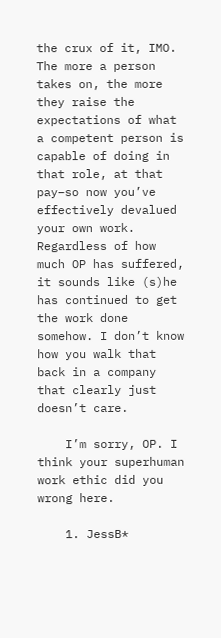the crux of it, IMO. The more a person takes on, the more they raise the expectations of what a competent person is capable of doing in that role, at that pay–so now you’ve effectively devalued your own work. Regardless of how much OP has suffered, it sounds like (s)he has continued to get the work done somehow. I don’t know how you walk that back in a company that clearly just doesn’t care.

    I’m sorry, OP. I think your superhuman work ethic did you wrong here.

    1. JessB*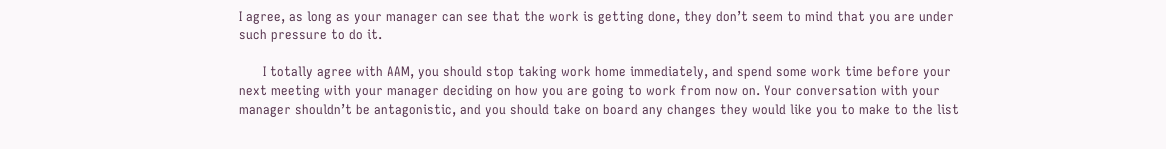I agree, as long as your manager can see that the work is getting done, they don’t seem to mind that you are under such pressure to do it.

      I totally agree with AAM, you should stop taking work home immediately, and spend some work time before your next meeting with your manager deciding on how you are going to work from now on. Your conversation with your manager shouldn’t be antagonistic, and you should take on board any changes they would like you to make to the list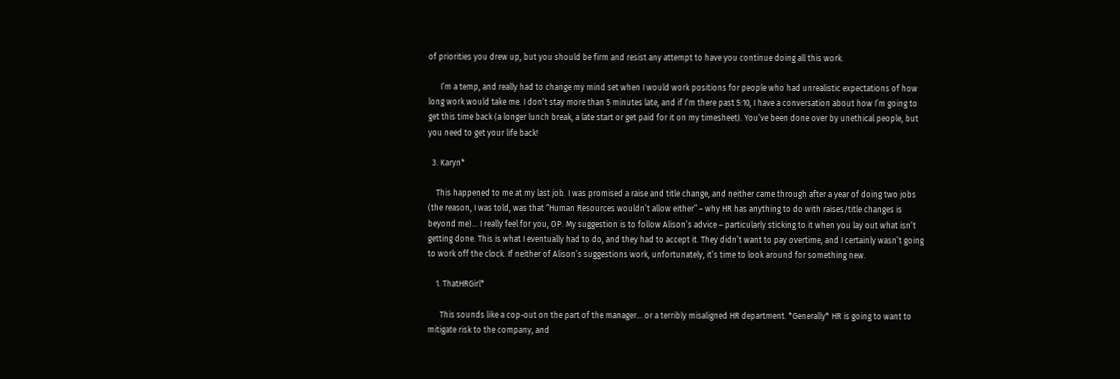of priorities you drew up, but you should be firm and resist any attempt to have you continue doing all this work.

      I’m a temp, and really had to change my mind set when I would work positions for people who had unrealistic expectations of how long work would take me. I don’t stay more than 5 minutes late, and if I’m there past 5:10, I have a conversation about how I’m going to get this time back (a longer lunch break, a late start or get paid for it on my timesheet). You’ve been done over by unethical people, but you need to get your life back!

  3. Karyn*

    This happened to me at my last job. I was promised a raise and title change, and neither came through after a year of doing two jobs (the reason, I was told, was that “Human Resources wouldn’t allow either” – why HR has anything to do with raises/title changes is beyond me)… I really feel for you, OP. My suggestion is to follow Alison’s advice – particularly sticking to it when you lay out what isn’t getting done. This is what I eventually had to do, and they had to accept it. They didn’t want to pay overtime, and I certainly wasn’t going to work off the clock. If neither of Alison’s suggestions work, unfortunately, it’s time to look around for something new.

    1. ThatHRGirl*

      This sounds like a cop-out on the part of the manager… or a terribly misaligned HR department. *Generally* HR is going to want to mitigate risk to the company, and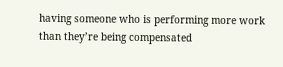having someone who is performing more work than they’re being compensated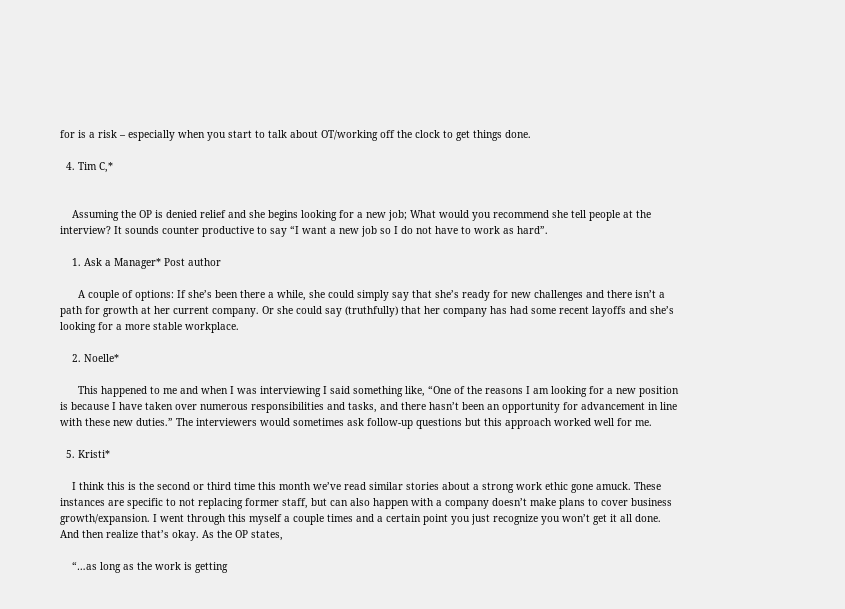for is a risk – especially when you start to talk about OT/working off the clock to get things done.

  4. Tim C,*


    Assuming the OP is denied relief and she begins looking for a new job; What would you recommend she tell people at the interview? It sounds counter productive to say “I want a new job so I do not have to work as hard”.

    1. Ask a Manager* Post author

      A couple of options: If she’s been there a while, she could simply say that she’s ready for new challenges and there isn’t a path for growth at her current company. Or she could say (truthfully) that her company has had some recent layoffs and she’s looking for a more stable workplace.

    2. Noelle*

      This happened to me and when I was interviewing I said something like, “One of the reasons I am looking for a new position is because I have taken over numerous responsibilities and tasks, and there hasn’t been an opportunity for advancement in line with these new duties.” The interviewers would sometimes ask follow-up questions but this approach worked well for me.

  5. Kristi*

    I think this is the second or third time this month we’ve read similar stories about a strong work ethic gone amuck. These instances are specific to not replacing former staff, but can also happen with a company doesn’t make plans to cover business growth/expansion. I went through this myself a couple times and a certain point you just recognize you won’t get it all done. And then realize that’s okay. As the OP states,

    “…as long as the work is getting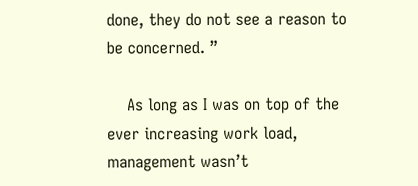done, they do not see a reason to be concerned. ”

    As long as I was on top of the ever increasing work load, management wasn’t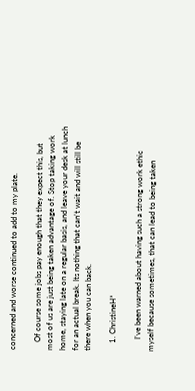concerned and worse continued to add to my plate.

    Of course some jobs pay enough that they expect this, but most of us are just being taken advantage of. Stop taking work home, staying late on a regular basis, and leave your desk at lunch for an actual break. Its nothing that can’t wait and will still be there when you can back.

    1. ChristineH*

      I’ve been warned about having such a strong work ethic myself because sometimes, that can lead to being taken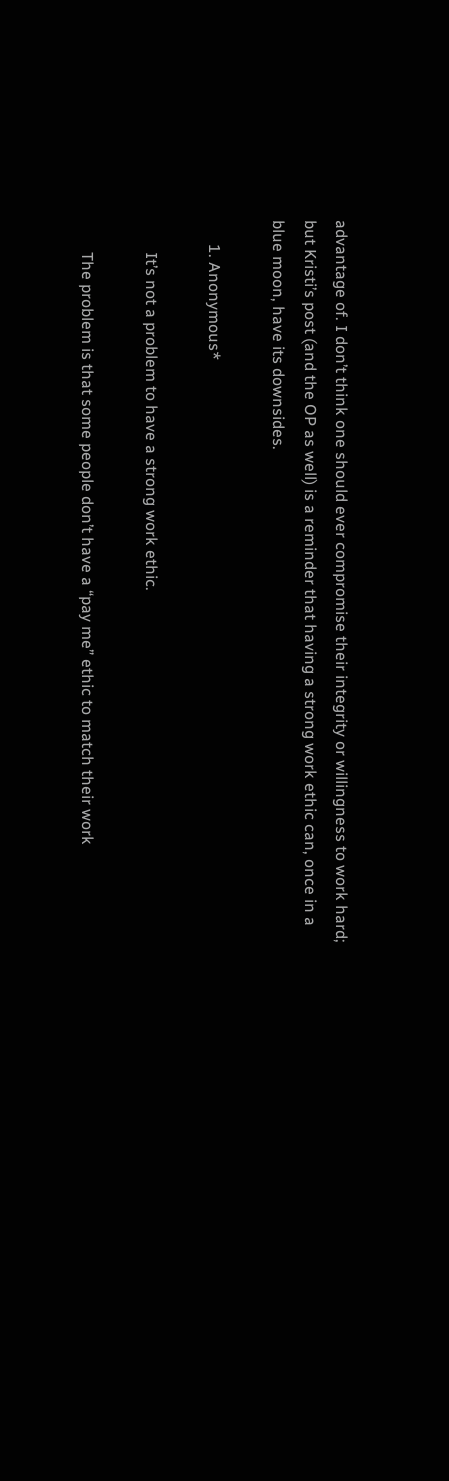advantage of. I don’t think one should ever compromise their integrity or willingness to work hard; but Kristi’s post (and the OP as well) is a reminder that having a strong work ethic can, once in a blue moon, have its downsides.

      1. Anonymous*

        It’s not a problem to have a strong work ethic.

        The problem is that some people don’t have a “pay me” ethic to match their work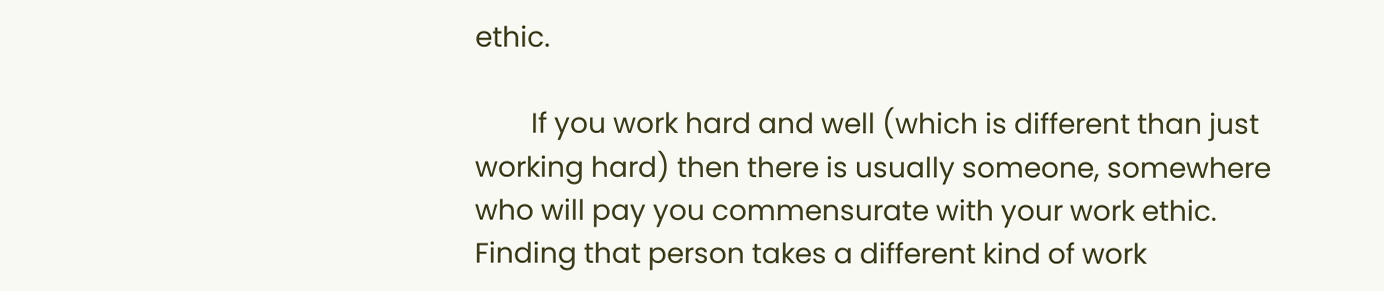ethic.

        If you work hard and well (which is different than just working hard) then there is usually someone, somewhere who will pay you commensurate with your work ethic. Finding that person takes a different kind of work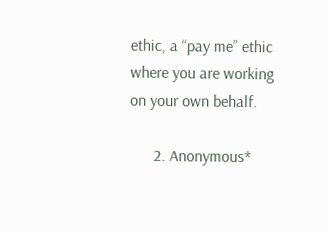ethic, a “pay me” ethic where you are working on your own behalf.

      2. Anonymous*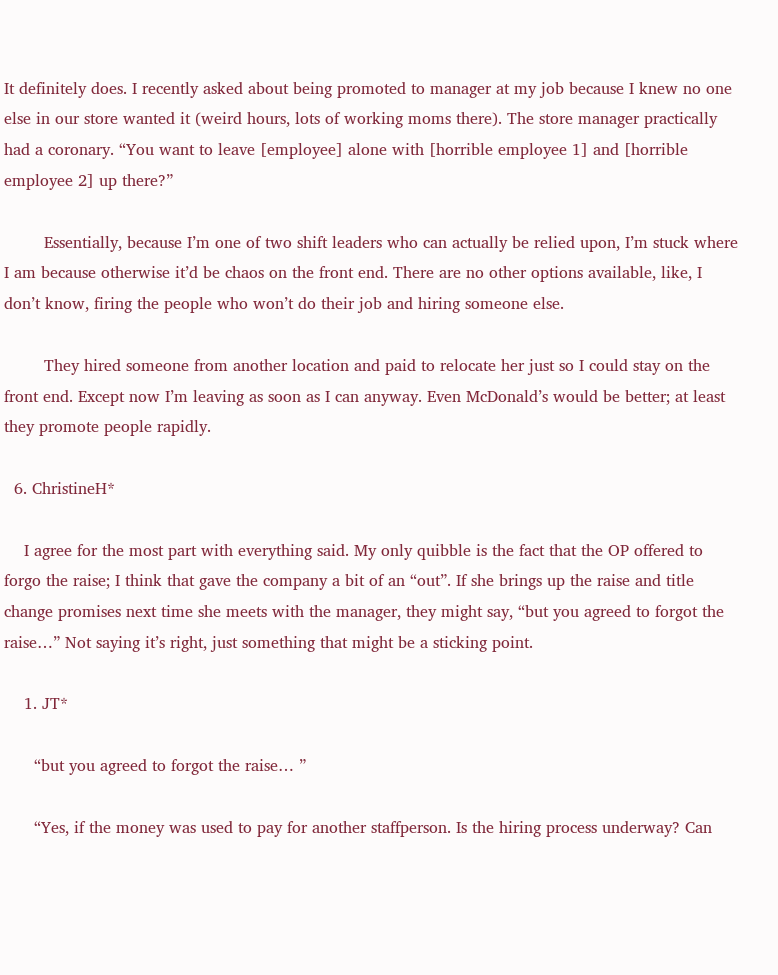It definitely does. I recently asked about being promoted to manager at my job because I knew no one else in our store wanted it (weird hours, lots of working moms there). The store manager practically had a coronary. “You want to leave [employee] alone with [horrible employee 1] and [horrible employee 2] up there?”

        Essentially, because I’m one of two shift leaders who can actually be relied upon, I’m stuck where I am because otherwise it’d be chaos on the front end. There are no other options available, like, I don’t know, firing the people who won’t do their job and hiring someone else.

        They hired someone from another location and paid to relocate her just so I could stay on the front end. Except now I’m leaving as soon as I can anyway. Even McDonald’s would be better; at least they promote people rapidly.

  6. ChristineH*

    I agree for the most part with everything said. My only quibble is the fact that the OP offered to forgo the raise; I think that gave the company a bit of an “out”. If she brings up the raise and title change promises next time she meets with the manager, they might say, “but you agreed to forgot the raise…” Not saying it’s right, just something that might be a sticking point.

    1. JT*

      “but you agreed to forgot the raise… ”

      “Yes, if the money was used to pay for another staffperson. Is the hiring process underway? Can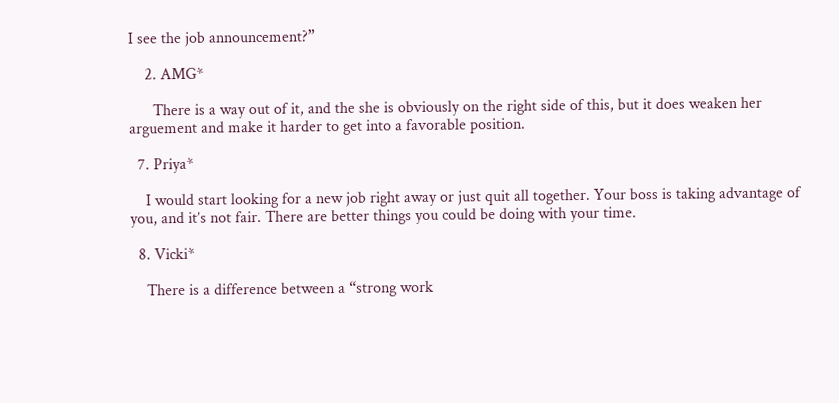I see the job announcement?”

    2. AMG*

      There is a way out of it, and the she is obviously on the right side of this, but it does weaken her arguement and make it harder to get into a favorable position.

  7. Priya*

    I would start looking for a new job right away or just quit all together. Your boss is taking advantage of you, and it’s not fair. There are better things you could be doing with your time.

  8. Vicki*

    There is a difference between a “strong work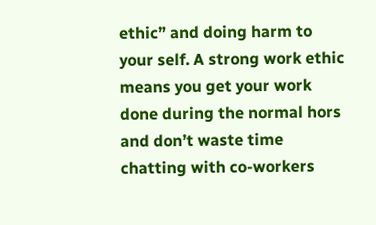ethic” and doing harm to your self. A strong work ethic means you get your work done during the normal hors and don’t waste time chatting with co-workers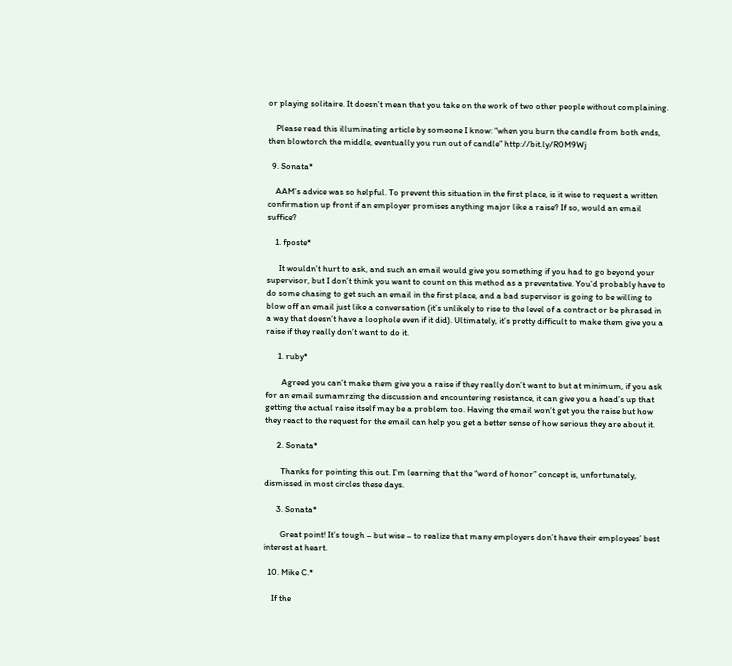or playing solitaire. It doesn’t mean that you take on the work of two other people without complaining.

    Please read this illuminating article by someone I know: “when you burn the candle from both ends, then blowtorch the middle, eventually you run out of candle” http://bit.ly/R0M9Wj

  9. Sonata*

    AAM’s advice was so helpful. To prevent this situation in the first place, is it wise to request a written confirmation up front if an employer promises anything major like a raise? If so, would an email suffice?

    1. fposte*

      It wouldn’t hurt to ask, and such an email would give you something if you had to go beyond your supervisor, but I don’t think you want to count on this method as a preventative. You’d probably have to do some chasing to get such an email in the first place, and a bad supervisor is going to be willing to blow off an email just like a conversation (it’s unlikely to rise to the level of a contract or be phrased in a way that doesn’t have a loophole even if it did). Ultimately, it’s pretty difficult to make them give you a raise if they really don’t want to do it.

      1. ruby*

        Agreed you can’t make them give you a raise if they really don’t want to but at minimum, if you ask for an email sumamrzing the discussion and encountering resistance, it can give you a head’s up that getting the actual raise itself may be a problem too. Having the email won’t get you the raise but how they react to the request for the email can help you get a better sense of how serious they are about it.

      2. Sonata*

        Thanks for pointing this out. I’m learning that the “word of honor” concept is, unfortunately, dismissed in most circles these days.

      3. Sonata*

        Great point! It’s tough – but wise – to realize that many employers don’t have their employees’ best interest at heart.

  10. Mike C.*

    If the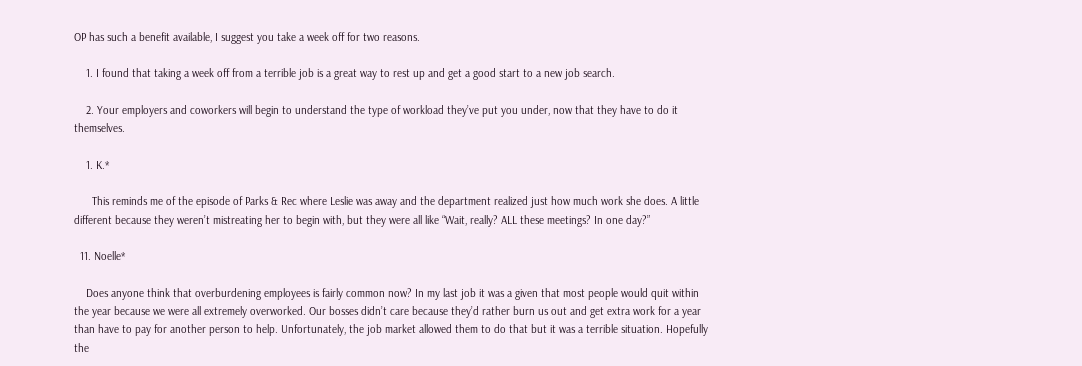OP has such a benefit available, I suggest you take a week off for two reasons.

    1. I found that taking a week off from a terrible job is a great way to rest up and get a good start to a new job search.

    2. Your employers and coworkers will begin to understand the type of workload they’ve put you under, now that they have to do it themselves.

    1. K.*

      This reminds me of the episode of Parks & Rec where Leslie was away and the department realized just how much work she does. A little different because they weren’t mistreating her to begin with, but they were all like “Wait, really? ALL these meetings? In one day?”

  11. Noelle*

    Does anyone think that overburdening employees is fairly common now? In my last job it was a given that most people would quit within the year because we were all extremely overworked. Our bosses didn’t care because they’d rather burn us out and get extra work for a year than have to pay for another person to help. Unfortunately, the job market allowed them to do that but it was a terrible situation. Hopefully the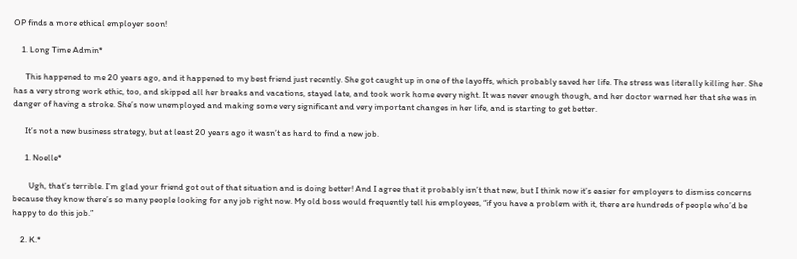OP finds a more ethical employer soon!

    1. Long Time Admin*

      This happened to me 20 years ago, and it happened to my best friend just recently. She got caught up in one of the layoffs, which probably saved her life. The stress was literally killing her. She has a very strong work ethic, too, and skipped all her breaks and vacations, stayed late, and took work home every night. It was never enough though, and her doctor warned her that she was in danger of having a stroke. She’s now unemployed and making some very significant and very important changes in her life, and is starting to get better.

      It’s not a new business strategy, but at least 20 years ago it wasn’t as hard to find a new job.

      1. Noelle*

        Ugh, that’s terrible. I’m glad your friend got out of that situation and is doing better! And I agree that it probably isn’t that new, but I think now it’s easier for employers to dismiss concerns because they know there’s so many people looking for any job right now. My old boss would frequently tell his employees, “if you have a problem with it, there are hundreds of people who’d be happy to do this job.”

    2. K.*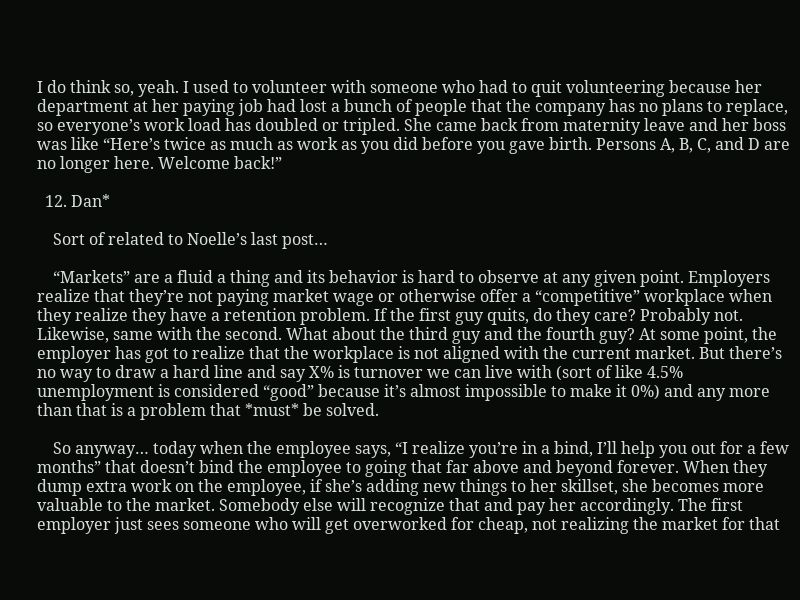I do think so, yeah. I used to volunteer with someone who had to quit volunteering because her department at her paying job had lost a bunch of people that the company has no plans to replace, so everyone’s work load has doubled or tripled. She came back from maternity leave and her boss was like “Here’s twice as much as work as you did before you gave birth. Persons A, B, C, and D are no longer here. Welcome back!”

  12. Dan*

    Sort of related to Noelle’s last post…

    “Markets” are a fluid a thing and its behavior is hard to observe at any given point. Employers realize that they’re not paying market wage or otherwise offer a “competitive” workplace when they realize they have a retention problem. If the first guy quits, do they care? Probably not. Likewise, same with the second. What about the third guy and the fourth guy? At some point, the employer has got to realize that the workplace is not aligned with the current market. But there’s no way to draw a hard line and say X% is turnover we can live with (sort of like 4.5% unemployment is considered “good” because it’s almost impossible to make it 0%) and any more than that is a problem that *must* be solved.

    So anyway… today when the employee says, “I realize you’re in a bind, I’ll help you out for a few months” that doesn’t bind the employee to going that far above and beyond forever. When they dump extra work on the employee, if she’s adding new things to her skillset, she becomes more valuable to the market. Somebody else will recognize that and pay her accordingly. The first employer just sees someone who will get overworked for cheap, not realizing the market for that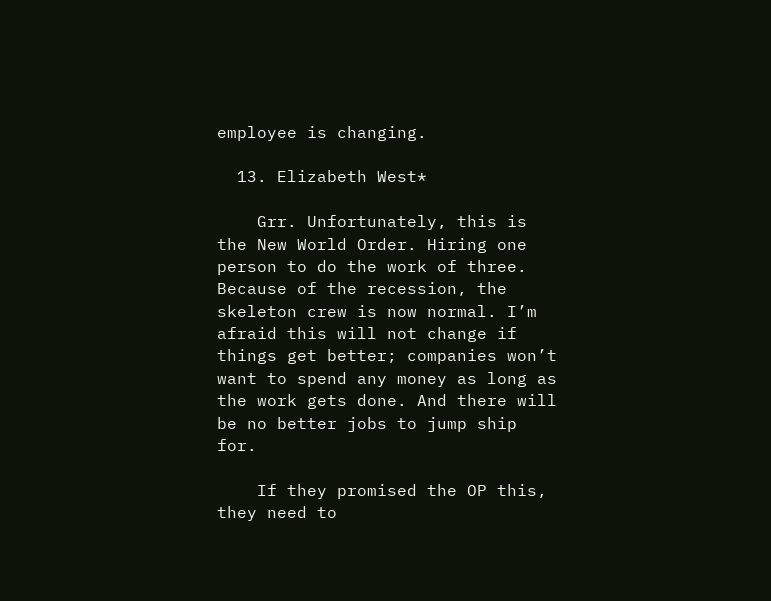employee is changing.

  13. Elizabeth West*

    Grr. Unfortunately, this is the New World Order. Hiring one person to do the work of three. Because of the recession, the skeleton crew is now normal. I’m afraid this will not change if things get better; companies won’t want to spend any money as long as the work gets done. And there will be no better jobs to jump ship for.

    If they promised the OP this, they need to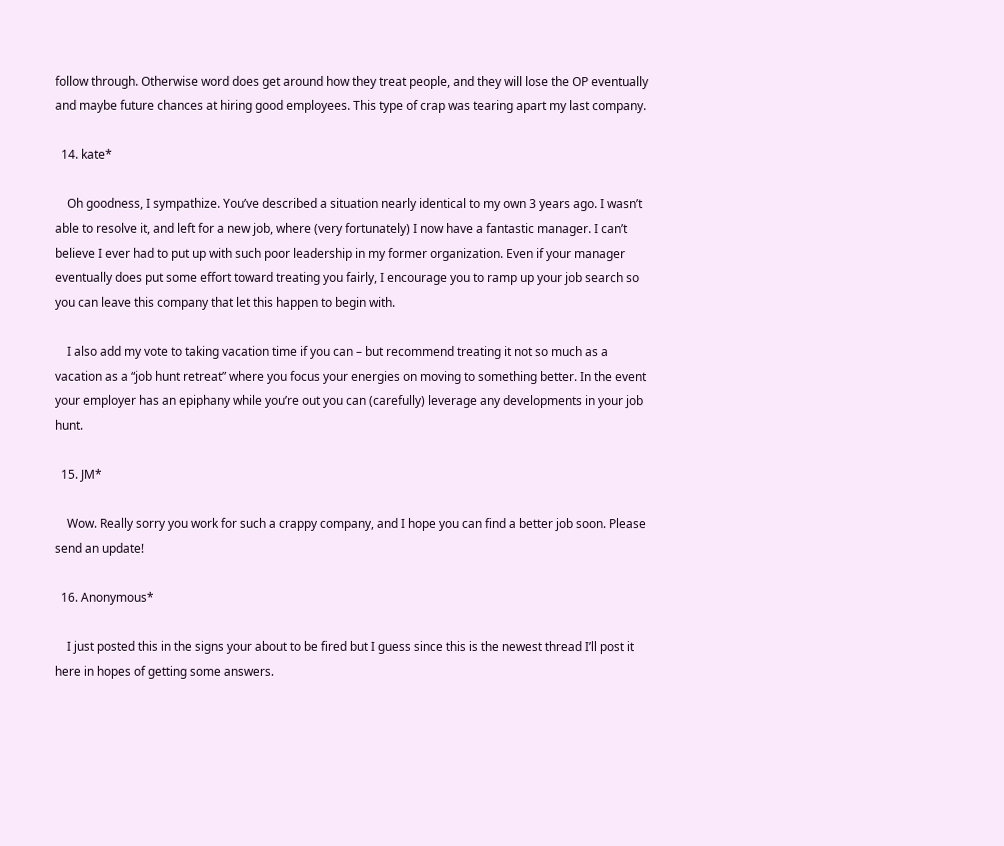follow through. Otherwise word does get around how they treat people, and they will lose the OP eventually and maybe future chances at hiring good employees. This type of crap was tearing apart my last company.

  14. kate*

    Oh goodness, I sympathize. You’ve described a situation nearly identical to my own 3 years ago. I wasn’t able to resolve it, and left for a new job, where (very fortunately) I now have a fantastic manager. I can’t believe I ever had to put up with such poor leadership in my former organization. Even if your manager eventually does put some effort toward treating you fairly, I encourage you to ramp up your job search so you can leave this company that let this happen to begin with.

    I also add my vote to taking vacation time if you can – but recommend treating it not so much as a vacation as a “job hunt retreat” where you focus your energies on moving to something better. In the event your employer has an epiphany while you’re out you can (carefully) leverage any developments in your job hunt.

  15. JM*

    Wow. Really sorry you work for such a crappy company, and I hope you can find a better job soon. Please send an update!

  16. Anonymous*

    I just posted this in the signs your about to be fired but I guess since this is the newest thread I’ll post it here in hopes of getting some answers.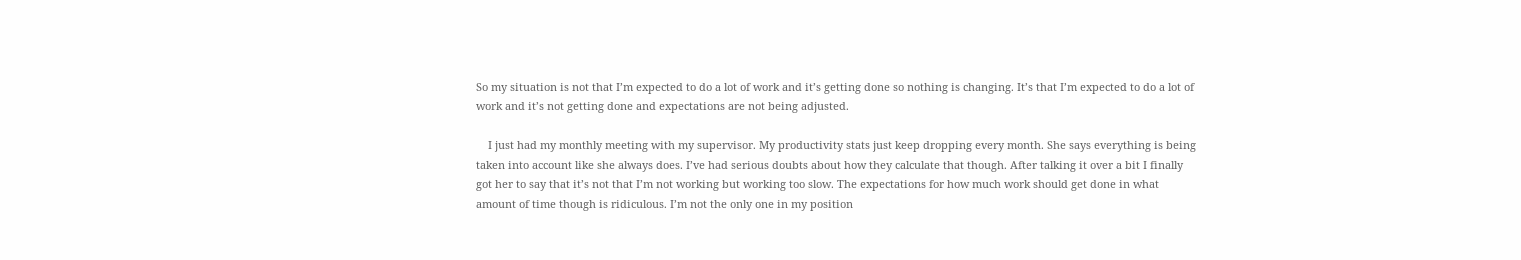So my situation is not that I’m expected to do a lot of work and it’s getting done so nothing is changing. It’s that I’m expected to do a lot of work and it’s not getting done and expectations are not being adjusted.

    I just had my monthly meeting with my supervisor. My productivity stats just keep dropping every month. She says everything is being taken into account like she always does. I’ve had serious doubts about how they calculate that though. After talking it over a bit I finally got her to say that it’s not that I’m not working but working too slow. The expectations for how much work should get done in what amount of time though is ridiculous. I’m not the only one in my position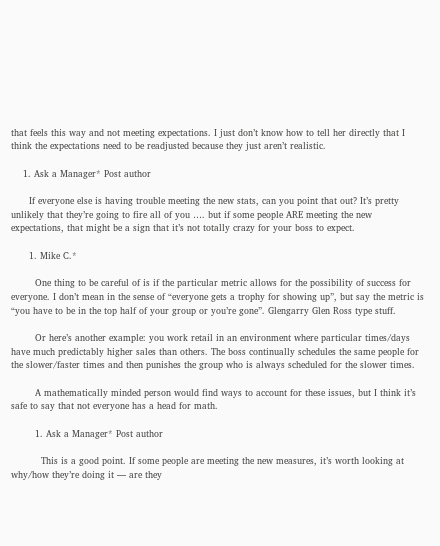that feels this way and not meeting expectations. I just don’t know how to tell her directly that I think the expectations need to be readjusted because they just aren’t realistic.

    1. Ask a Manager* Post author

      If everyone else is having trouble meeting the new stats, can you point that out? It’s pretty unlikely that they’re going to fire all of you …. but if some people ARE meeting the new expectations, that might be a sign that it’s not totally crazy for your boss to expect.

      1. Mike C.*

        One thing to be careful of is if the particular metric allows for the possibility of success for everyone. I don’t mean in the sense of “everyone gets a trophy for showing up”, but say the metric is “you have to be in the top half of your group or you’re gone”. Glengarry Glen Ross type stuff.

        Or here’s another example: you work retail in an environment where particular times/days have much predictably higher sales than others. The boss continually schedules the same people for the slower/faster times and then punishes the group who is always scheduled for the slower times.

        A mathematically minded person would find ways to account for these issues, but I think it’s safe to say that not everyone has a head for math.

        1. Ask a Manager* Post author

          This is a good point. If some people are meeting the new measures, it’s worth looking at why/how they’re doing it — are they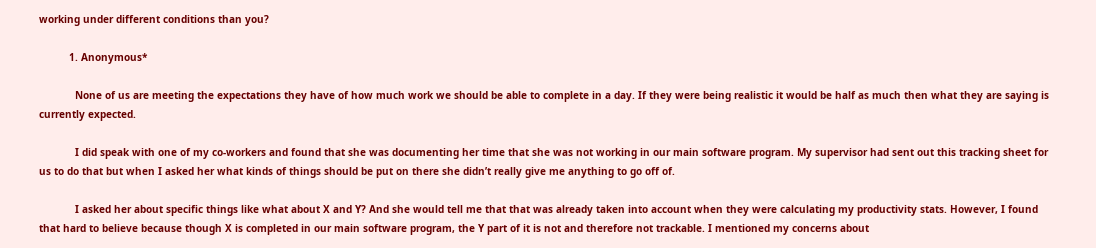working under different conditions than you?

          1. Anonymous*

            None of us are meeting the expectations they have of how much work we should be able to complete in a day. If they were being realistic it would be half as much then what they are saying is currently expected.

            I did speak with one of my co-workers and found that she was documenting her time that she was not working in our main software program. My supervisor had sent out this tracking sheet for us to do that but when I asked her what kinds of things should be put on there she didn’t really give me anything to go off of.

            I asked her about specific things like what about X and Y? And she would tell me that that was already taken into account when they were calculating my productivity stats. However, I found that hard to believe because though X is completed in our main software program, the Y part of it is not and therefore not trackable. I mentioned my concerns about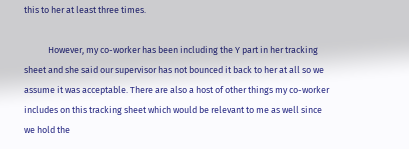this to her at least three times.

            However, my co-worker has been including the Y part in her tracking sheet and she said our supervisor has not bounced it back to her at all so we assume it was acceptable. There are also a host of other things my co-worker includes on this tracking sheet which would be relevant to me as well since we hold the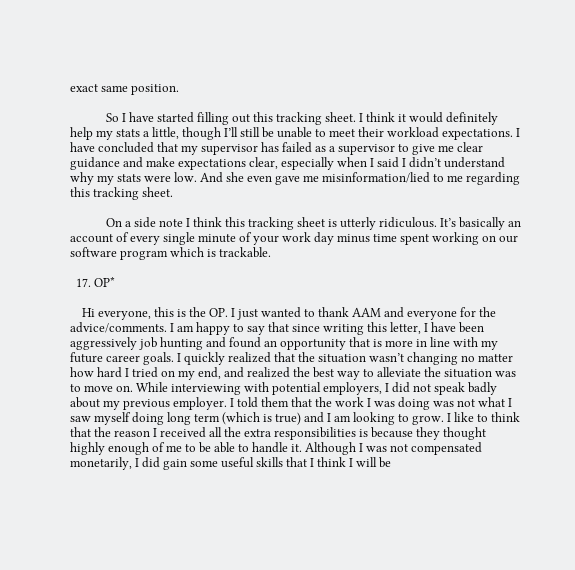exact same position.

            So I have started filling out this tracking sheet. I think it would definitely help my stats a little, though I’ll still be unable to meet their workload expectations. I have concluded that my supervisor has failed as a supervisor to give me clear guidance and make expectations clear, especially when I said I didn’t understand why my stats were low. And she even gave me misinformation/lied to me regarding this tracking sheet.

            On a side note I think this tracking sheet is utterly ridiculous. It’s basically an account of every single minute of your work day minus time spent working on our software program which is trackable.

  17. OP*

    Hi everyone, this is the OP. I just wanted to thank AAM and everyone for the advice/comments. I am happy to say that since writing this letter, I have been aggressively job hunting and found an opportunity that is more in line with my future career goals. I quickly realized that the situation wasn’t changing no matter how hard I tried on my end, and realized the best way to alleviate the situation was to move on. While interviewing with potential employers, I did not speak badly about my previous employer. I told them that the work I was doing was not what I saw myself doing long term (which is true) and I am looking to grow. I like to think that the reason I received all the extra responsibilities is because they thought highly enough of me to be able to handle it. Although I was not compensated monetarily, I did gain some useful skills that I think I will be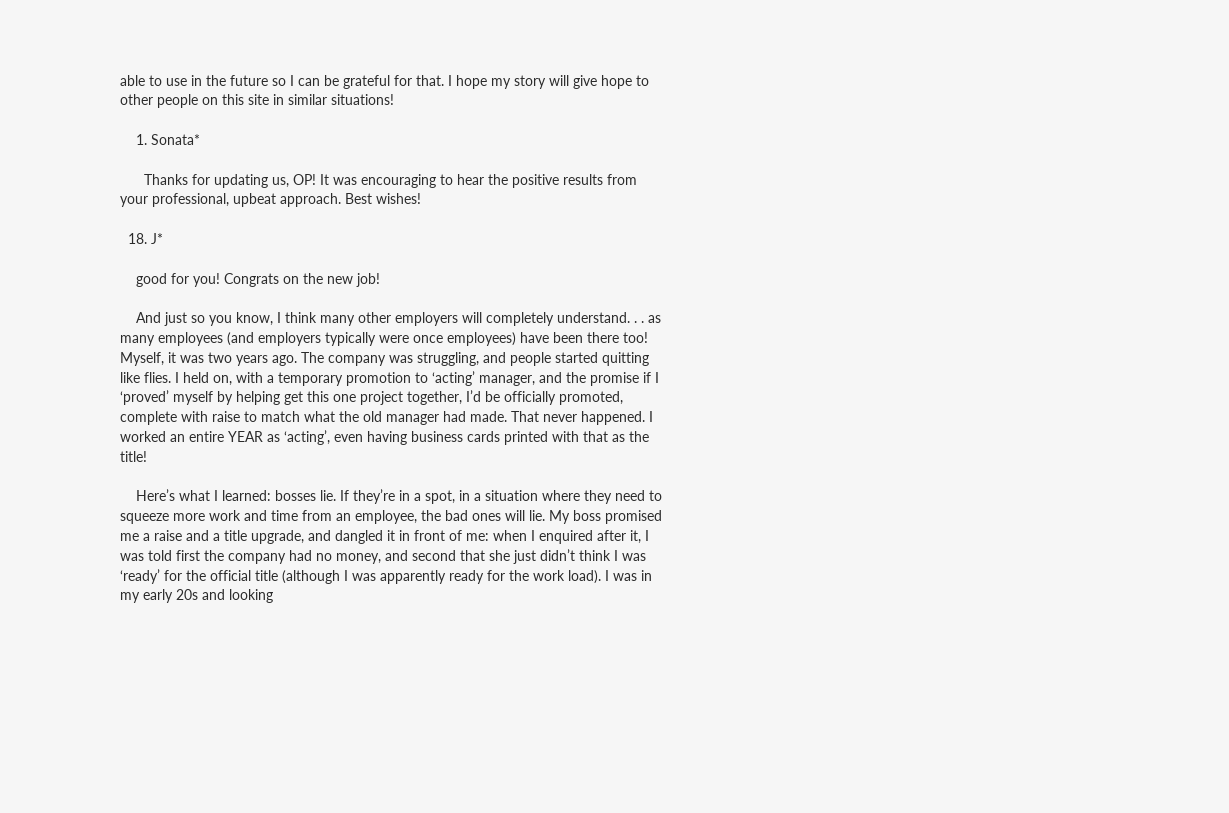able to use in the future so I can be grateful for that. I hope my story will give hope to other people on this site in similar situations!

    1. Sonata*

      Thanks for updating us, OP! It was encouraging to hear the positive results from your professional, upbeat approach. Best wishes!

  18. J*

    good for you! Congrats on the new job!

    And just so you know, I think many other employers will completely understand. . . as many employees (and employers typically were once employees) have been there too! Myself, it was two years ago. The company was struggling, and people started quitting like flies. I held on, with a temporary promotion to ‘acting’ manager, and the promise if I ‘proved’ myself by helping get this one project together, I’d be officially promoted, complete with raise to match what the old manager had made. That never happened. I worked an entire YEAR as ‘acting’, even having business cards printed with that as the title!

    Here’s what I learned: bosses lie. If they’re in a spot, in a situation where they need to squeeze more work and time from an employee, the bad ones will lie. My boss promised me a raise and a title upgrade, and dangled it in front of me: when I enquired after it, I was told first the company had no money, and second that she just didn’t think I was ‘ready’ for the official title (although I was apparently ready for the work load). I was in my early 20s and looking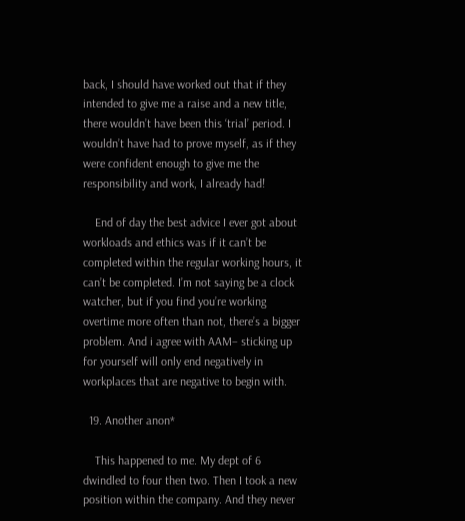back, I should have worked out that if they intended to give me a raise and a new title, there wouldn’t have been this ‘trial’ period. I wouldn’t have had to prove myself, as if they were confident enough to give me the responsibility and work, I already had!

    End of day the best advice I ever got about workloads and ethics was if it can’t be completed within the regular working hours, it can’t be completed. I’m not saying be a clock watcher, but if you find you’re working overtime more often than not, there’s a bigger problem. And i agree with AAM– sticking up for yourself will only end negatively in workplaces that are negative to begin with.

  19. Another anon*

    This happened to me. My dept of 6 dwindled to four then two. Then I took a new position within the company. And they never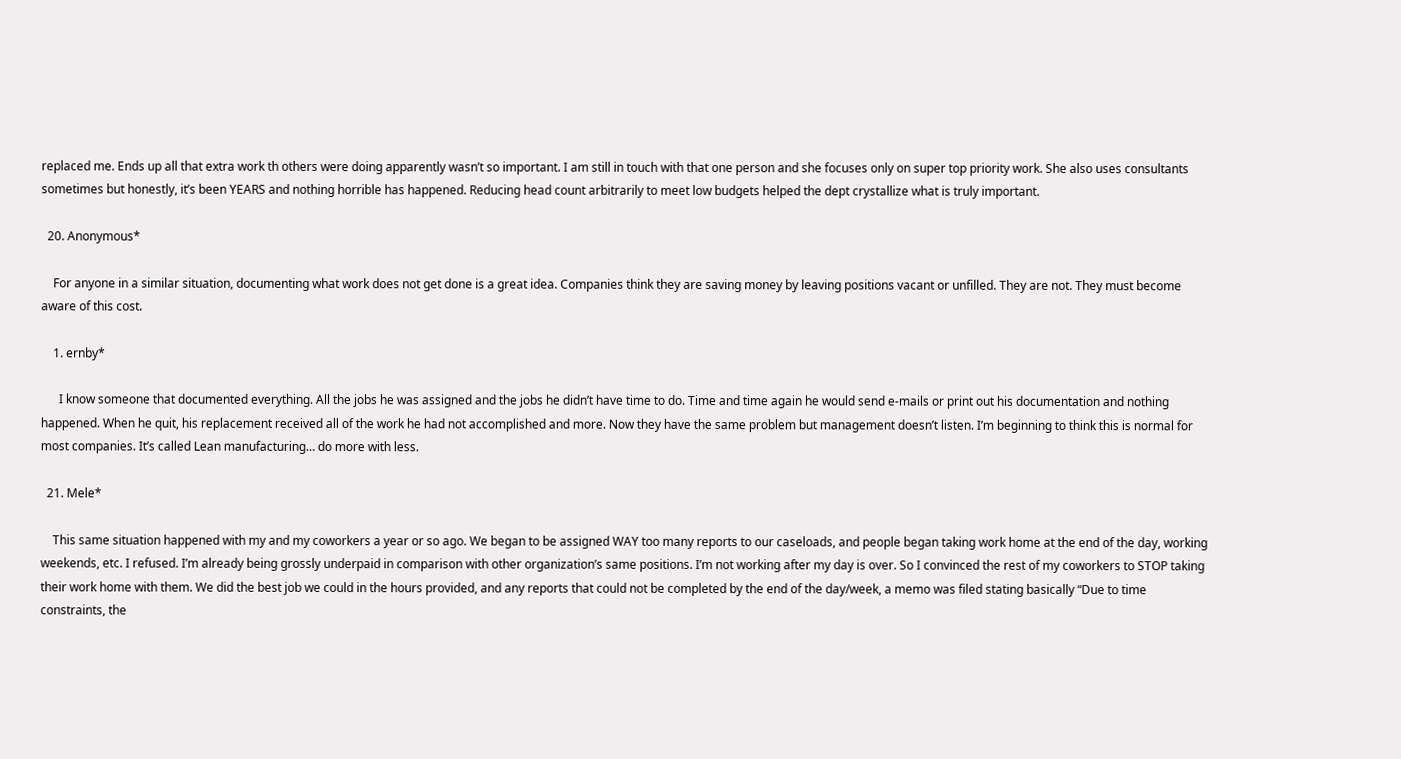replaced me. Ends up all that extra work th others were doing apparently wasn’t so important. I am still in touch with that one person and she focuses only on super top priority work. She also uses consultants sometimes but honestly, it’s been YEARS and nothing horrible has happened. Reducing head count arbitrarily to meet low budgets helped the dept crystallize what is truly important.

  20. Anonymous*

    For anyone in a similar situation, documenting what work does not get done is a great idea. Companies think they are saving money by leaving positions vacant or unfilled. They are not. They must become aware of this cost.

    1. ernby*

      I know someone that documented everything. All the jobs he was assigned and the jobs he didn’t have time to do. Time and time again he would send e-mails or print out his documentation and nothing happened. When he quit, his replacement received all of the work he had not accomplished and more. Now they have the same problem but management doesn’t listen. I’m beginning to think this is normal for most companies. It’s called Lean manufacturing… do more with less.

  21. Mele*

    This same situation happened with my and my coworkers a year or so ago. We began to be assigned WAY too many reports to our caseloads, and people began taking work home at the end of the day, working weekends, etc. I refused. I’m already being grossly underpaid in comparison with other organization’s same positions. I’m not working after my day is over. So I convinced the rest of my coworkers to STOP taking their work home with them. We did the best job we could in the hours provided, and any reports that could not be completed by the end of the day/week, a memo was filed stating basically “Due to time constraints, the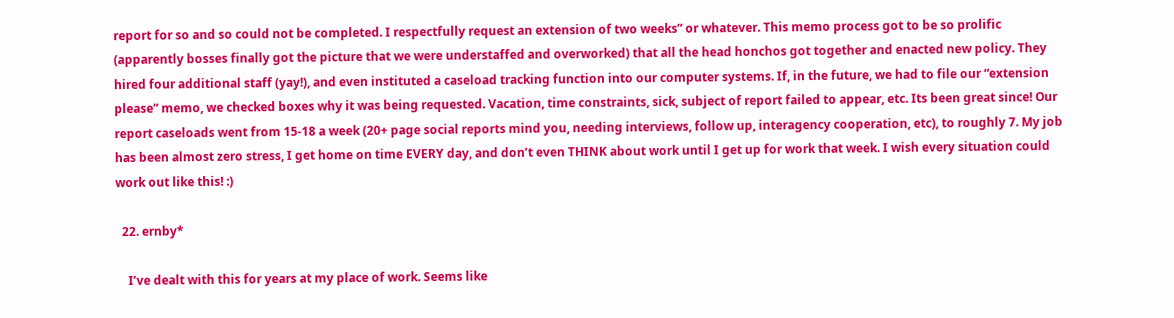report for so and so could not be completed. I respectfully request an extension of two weeks” or whatever. This memo process got to be so prolific (apparently bosses finally got the picture that we were understaffed and overworked) that all the head honchos got together and enacted new policy. They hired four additional staff (yay!), and even instituted a caseload tracking function into our computer systems. If, in the future, we had to file our “extension please” memo, we checked boxes why it was being requested. Vacation, time constraints, sick, subject of report failed to appear, etc. Its been great since! Our report caseloads went from 15-18 a week (20+ page social reports mind you, needing interviews, follow up, interagency cooperation, etc), to roughly 7. My job has been almost zero stress, I get home on time EVERY day, and don’t even THINK about work until I get up for work that week. I wish every situation could work out like this! :)

  22. ernby*

    I’ve dealt with this for years at my place of work. Seems like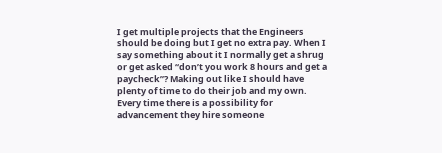I get multiple projects that the Engineers should be doing but I get no extra pay. When I say something about it I normally get a shrug or get asked “don’t you work 8 hours and get a paycheck”? Making out like I should have plenty of time to do their job and my own. Every time there is a possibility for advancement they hire someone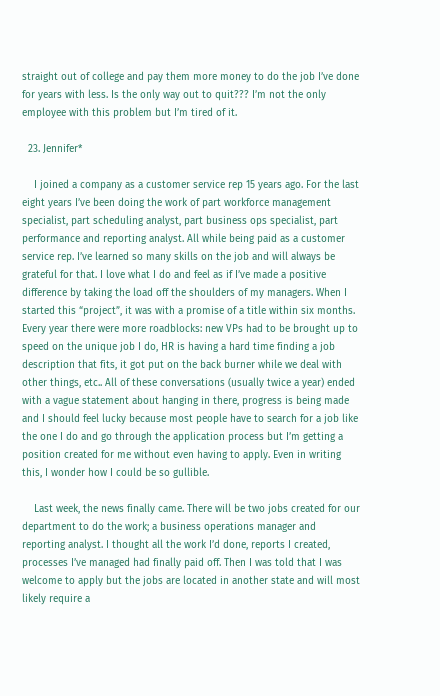straight out of college and pay them more money to do the job I’ve done for years with less. Is the only way out to quit??? I’m not the only employee with this problem but I’m tired of it.

  23. Jennifer*

    I joined a company as a customer service rep 15 years ago. For the last eight years I’ve been doing the work of part workforce management specialist, part scheduling analyst, part business ops specialist, part performance and reporting analyst. All while being paid as a customer service rep. I’ve learned so many skills on the job and will always be grateful for that. I love what I do and feel as if I’ve made a positive difference by taking the load off the shoulders of my managers. When I started this “project”, it was with a promise of a title within six months. Every year there were more roadblocks: new VPs had to be brought up to speed on the unique job I do, HR is having a hard time finding a job description that fits, it got put on the back burner while we deal with other things, etc.. All of these conversations (usually twice a year) ended with a vague statement about hanging in there, progress is being made and I should feel lucky because most people have to search for a job like the one I do and go through the application process but I’m getting a position created for me without even having to apply. Even in writing this, I wonder how I could be so gullible.

    Last week, the news finally came. There will be two jobs created for our department to do the work; a business operations manager and reporting analyst. I thought all the work I’d done, reports I created, processes I’ve managed had finally paid off. Then I was told that I was welcome to apply but the jobs are located in another state and will most likely require a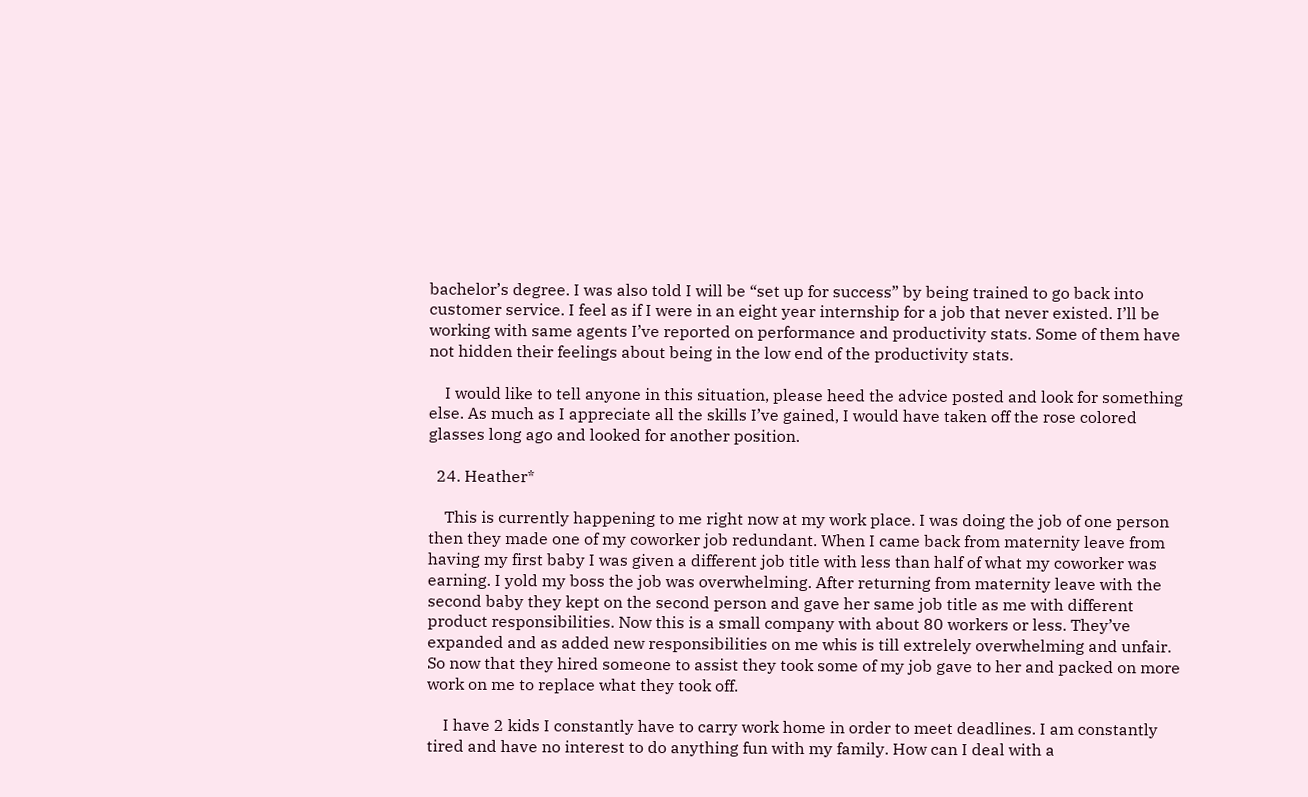bachelor’s degree. I was also told I will be “set up for success” by being trained to go back into customer service. I feel as if I were in an eight year internship for a job that never existed. I’ll be working with same agents I’ve reported on performance and productivity stats. Some of them have not hidden their feelings about being in the low end of the productivity stats.

    I would like to tell anyone in this situation, please heed the advice posted and look for something else. As much as I appreciate all the skills I’ve gained, I would have taken off the rose colored glasses long ago and looked for another position.

  24. Heather*

    This is currently happening to me right now at my work place. I was doing the job of one person then they made one of my coworker job redundant. When I came back from maternity leave from having my first baby I was given a different job title with less than half of what my coworker was earning. I yold my boss the job was overwhelming. After returning from maternity leave with the second baby they kept on the second person and gave her same job title as me with different product responsibilities. Now this is a small company with about 80 workers or less. They’ve expanded and as added new responsibilities on me whis is till extrelely overwhelming and unfair. So now that they hired someone to assist they took some of my job gave to her and packed on more work on me to replace what they took off.

    I have 2 kids I constantly have to carry work home in order to meet deadlines. I am constantly tired and have no interest to do anything fun with my family. How can I deal with a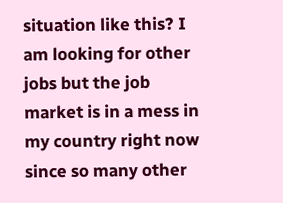situation like this? I am looking for other jobs but the job market is in a mess in my country right now since so many other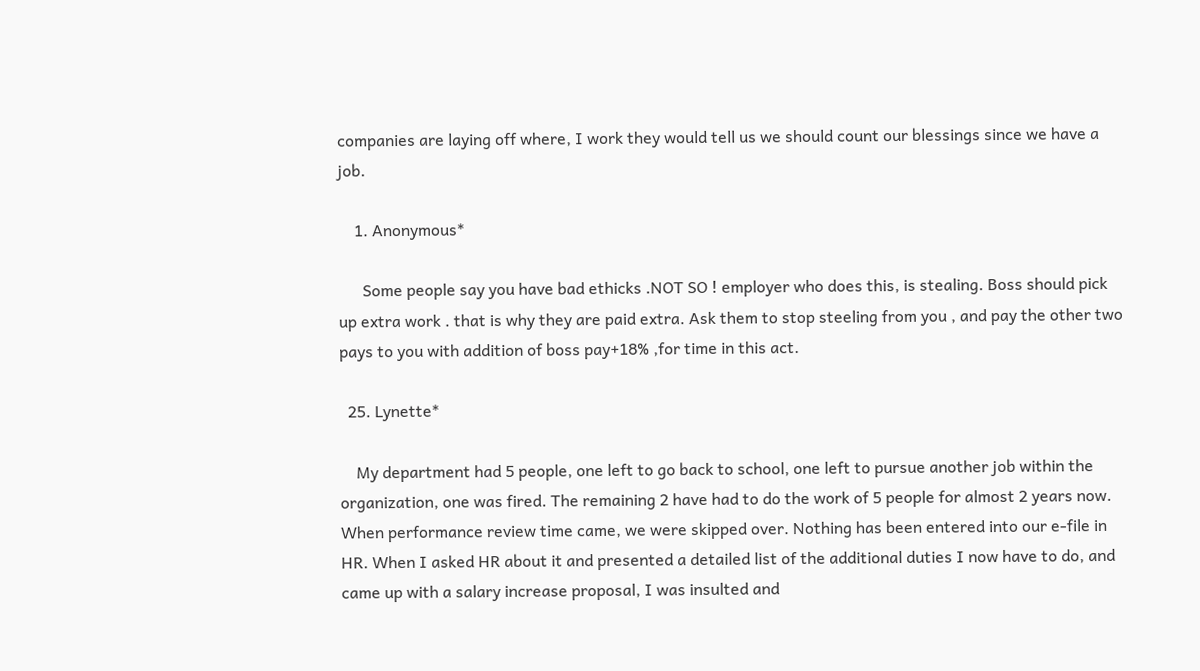companies are laying off where, I work they would tell us we should count our blessings since we have a job.

    1. Anonymous*

      Some people say you have bad ethicks .NOT SO ! employer who does this, is stealing. Boss should pick up extra work . that is why they are paid extra. Ask them to stop steeling from you , and pay the other two pays to you with addition of boss pay+18% ,for time in this act.

  25. Lynette*

    My department had 5 people, one left to go back to school, one left to pursue another job within the organization, one was fired. The remaining 2 have had to do the work of 5 people for almost 2 years now. When performance review time came, we were skipped over. Nothing has been entered into our e-file in HR. When I asked HR about it and presented a detailed list of the additional duties I now have to do, and came up with a salary increase proposal, I was insulted and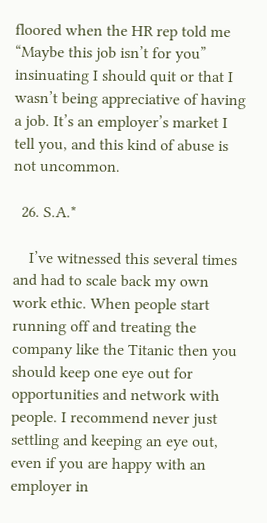floored when the HR rep told me “Maybe this job isn’t for you” insinuating I should quit or that I wasn’t being appreciative of having a job. It’s an employer’s market I tell you, and this kind of abuse is not uncommon.

  26. S.A.*

    I’ve witnessed this several times and had to scale back my own work ethic. When people start running off and treating the company like the Titanic then you should keep one eye out for opportunities and network with people. I recommend never just settling and keeping an eye out, even if you are happy with an employer in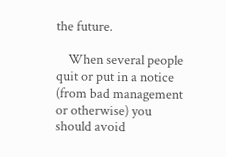the future.

    When several people quit or put in a notice (from bad management or otherwise) you should avoid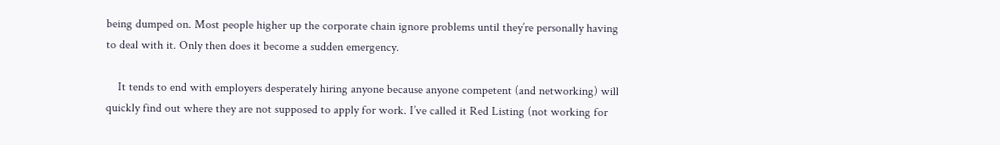being dumped on. Most people higher up the corporate chain ignore problems until they’re personally having to deal with it. Only then does it become a sudden emergency.

    It tends to end with employers desperately hiring anyone because anyone competent (and networking) will quickly find out where they are not supposed to apply for work. I’ve called it Red Listing (not working for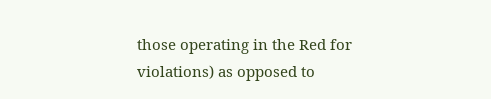those operating in the Red for violations) as opposed to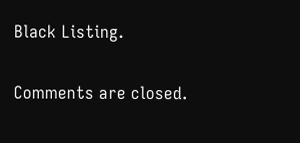Black Listing.

Comments are closed.